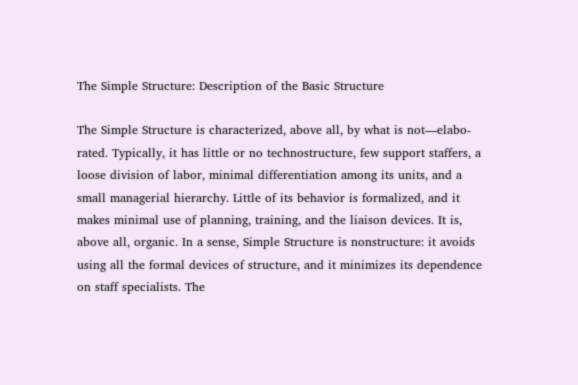The Simple Structure: Description of the Basic Structure

The Simple Structure is characterized, above all, by what is not—elabo- rated. Typically, it has little or no technostructure, few support staffers, a loose division of labor, minimal differentiation among its units, and a small managerial hierarchy. Little of its behavior is formalized, and it makes minimal use of planning, training, and the liaison devices. It is, above all, organic. In a sense, Simple Structure is nonstructure: it avoids using all the formal devices of structure, and it minimizes its dependence on staff specialists. The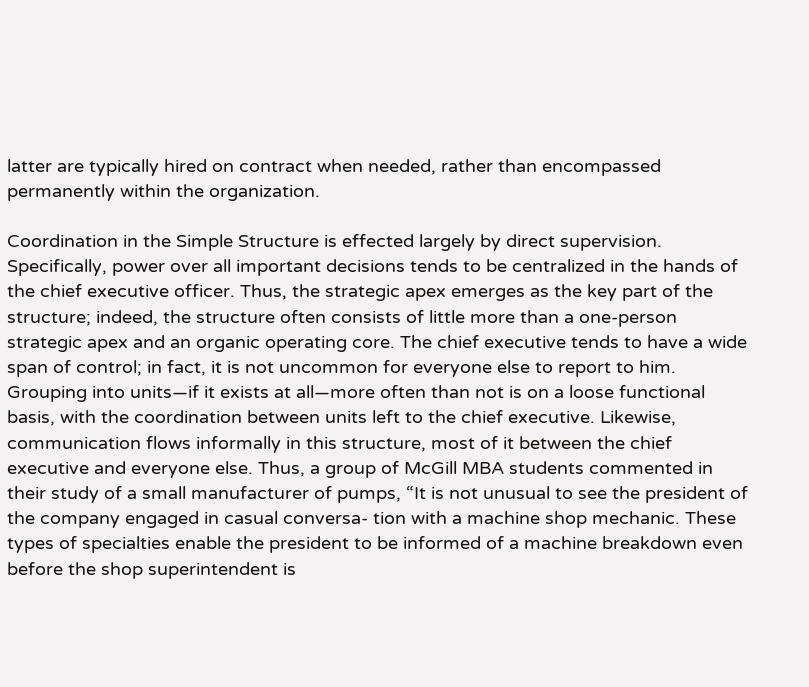latter are typically hired on contract when needed, rather than encompassed permanently within the organization.

Coordination in the Simple Structure is effected largely by direct supervision. Specifically, power over all important decisions tends to be centralized in the hands of the chief executive officer. Thus, the strategic apex emerges as the key part of the structure; indeed, the structure often consists of little more than a one-person strategic apex and an organic operating core. The chief executive tends to have a wide span of control; in fact, it is not uncommon for everyone else to report to him. Grouping into units—if it exists at all—more often than not is on a loose functional basis, with the coordination between units left to the chief executive. Likewise, communication flows informally in this structure, most of it between the chief executive and everyone else. Thus, a group of McGill MBA students commented in their study of a small manufacturer of pumps, “It is not unusual to see the president of the company engaged in casual conversa- tion with a machine shop mechanic. These types of specialties enable the president to be informed of a machine breakdown even before the shop superintendent is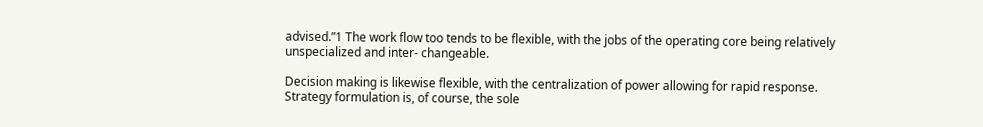advised.”1 The work flow too tends to be flexible, with the jobs of the operating core being relatively unspecialized and inter- changeable.

Decision making is likewise flexible, with the centralization of power allowing for rapid response. Strategy formulation is, of course, the sole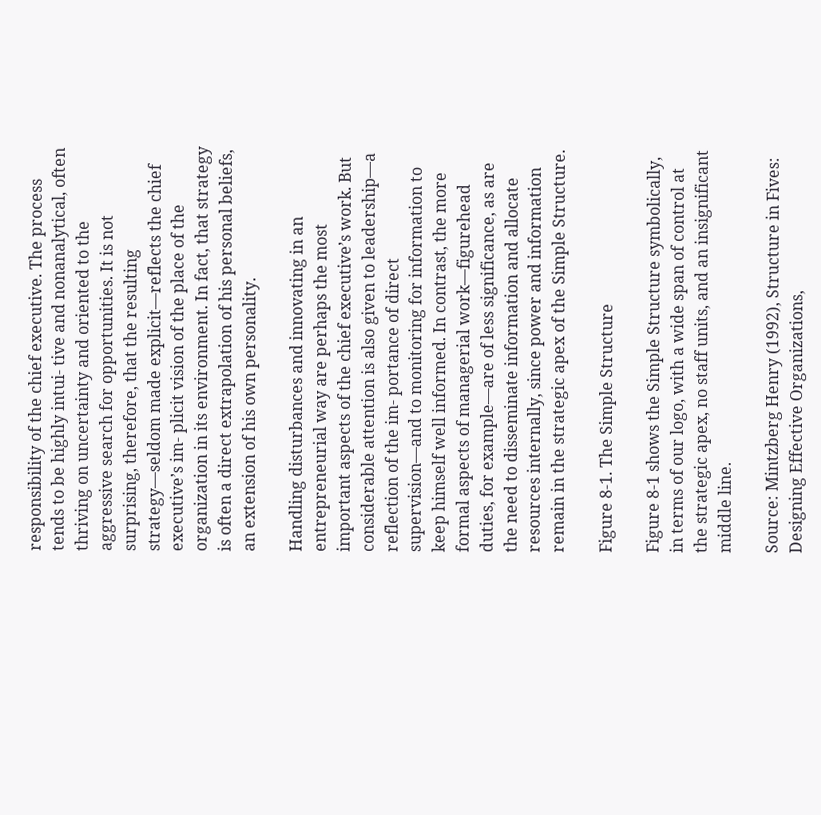responsibility of the chief executive. The process tends to be highly intui- tive and nonanalytical, often thriving on uncertainty and oriented to the aggressive search for opportunities. It is not surprising, therefore, that the resulting strategy—seldom made explicit—reflects the chief executive’s im- plicit vision of the place of the organization in its environment. In fact, that strategy is often a direct extrapolation of his personal beliefs, an extension of his own personality.

Handling disturbances and innovating in an entrepreneurial way are perhaps the most important aspects of the chief executive’s work. But considerable attention is also given to leadership—a reflection of the im- portance of direct supervision—and to monitoring for information to keep himself well informed. In contrast, the more formal aspects of managerial work—figurehead duties, for example—are of less significance, as are the need to disseminate information and allocate resources internally, since power and information remain in the strategic apex of the Simple Structure.

Figure 8-1. The Simple Structure

Figure 8-1 shows the Simple Structure symbolically, in terms of our logo, with a wide span of control at the strategic apex, no staff units, and an insignificant middle line.

Source: Mintzberg Henry (1992), Structure in Fives: Designing Effective Organizations,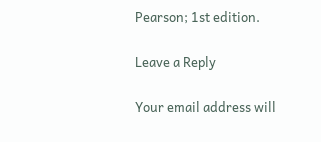Pearson; 1st edition.

Leave a Reply

Your email address will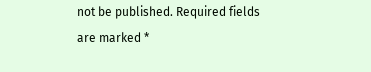not be published. Required fields are marked *